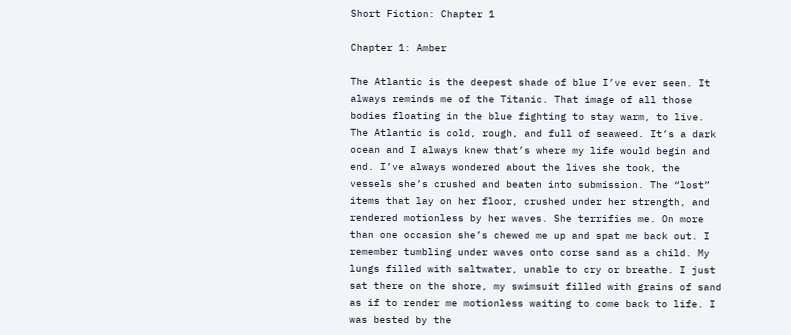Short Fiction: Chapter 1

Chapter 1: Amber

The Atlantic is the deepest shade of blue I’ve ever seen. It always reminds me of the Titanic. That image of all those bodies floating in the blue fighting to stay warm, to live. The Atlantic is cold, rough, and full of seaweed. It’s a dark ocean and I always knew that’s where my life would begin and end. I’ve always wondered about the lives she took, the vessels she’s crushed and beaten into submission. The “lost” items that lay on her floor, crushed under her strength, and rendered motionless by her waves. She terrifies me. On more than one occasion she’s chewed me up and spat me back out. I remember tumbling under waves onto corse sand as a child. My lungs filled with saltwater, unable to cry or breathe. I just sat there on the shore, my swimsuit filled with grains of sand as if to render me motionless waiting to come back to life. I was bested by the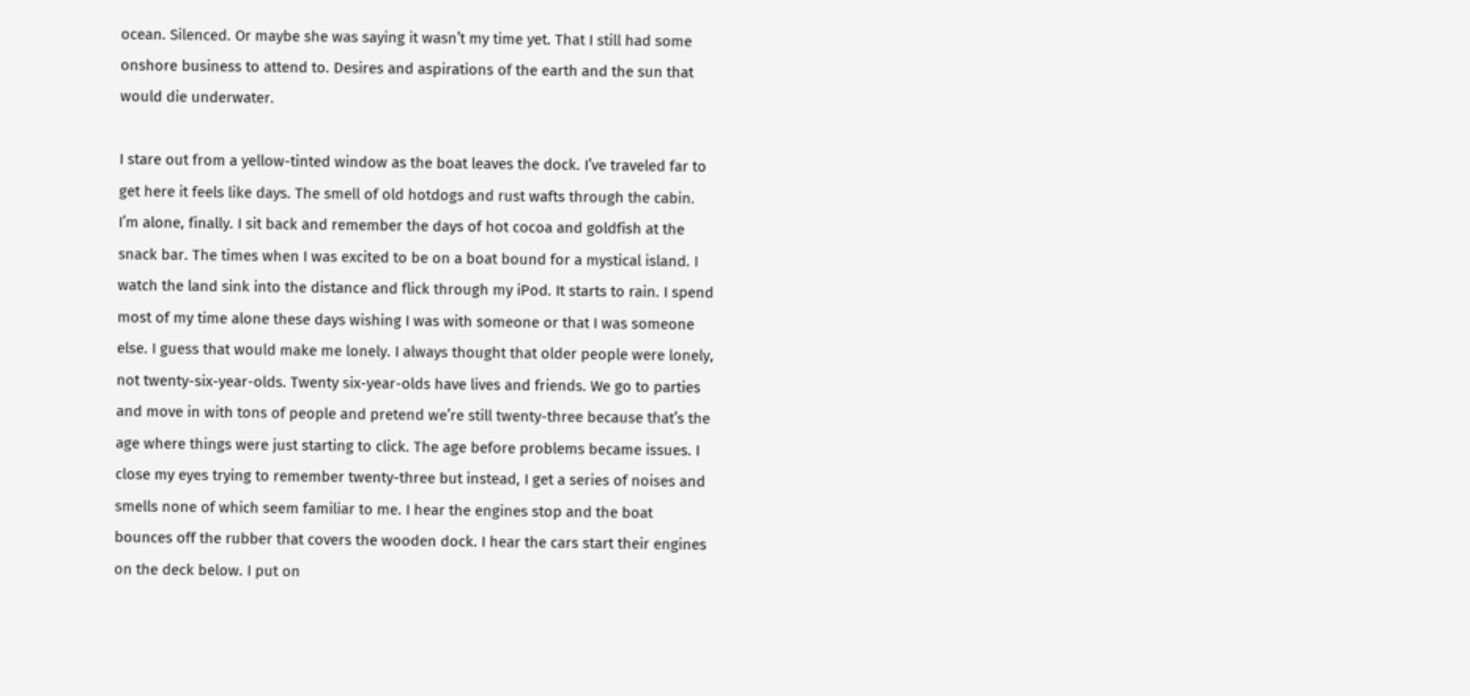ocean. Silenced. Or maybe she was saying it wasn’t my time yet. That I still had some onshore business to attend to. Desires and aspirations of the earth and the sun that would die underwater.

I stare out from a yellow-tinted window as the boat leaves the dock. I’ve traveled far to get here it feels like days. The smell of old hotdogs and rust wafts through the cabin. I’m alone, finally. I sit back and remember the days of hot cocoa and goldfish at the snack bar. The times when I was excited to be on a boat bound for a mystical island. I watch the land sink into the distance and flick through my iPod. It starts to rain. I spend most of my time alone these days wishing I was with someone or that I was someone else. I guess that would make me lonely. I always thought that older people were lonely, not twenty-six-year-olds. Twenty six-year-olds have lives and friends. We go to parties and move in with tons of people and pretend we’re still twenty-three because that’s the age where things were just starting to click. The age before problems became issues. I close my eyes trying to remember twenty-three but instead, I get a series of noises and smells none of which seem familiar to me. I hear the engines stop and the boat bounces off the rubber that covers the wooden dock. I hear the cars start their engines on the deck below. I put on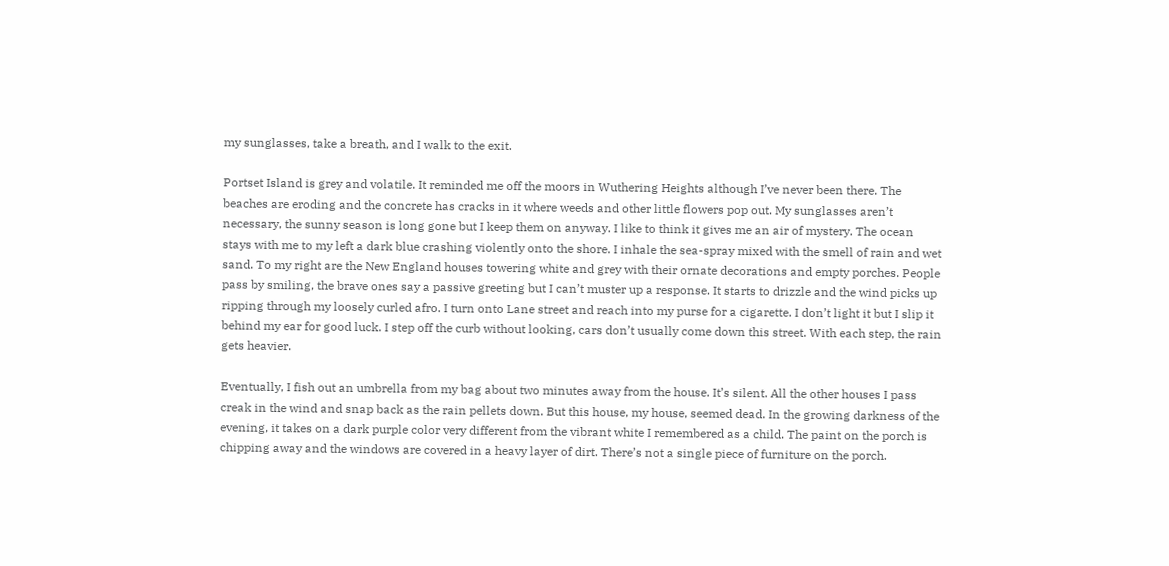my sunglasses, take a breath, and I walk to the exit.

Portset Island is grey and volatile. It reminded me off the moors in Wuthering Heights although I’ve never been there. The beaches are eroding and the concrete has cracks in it where weeds and other little flowers pop out. My sunglasses aren’t necessary, the sunny season is long gone but I keep them on anyway. I like to think it gives me an air of mystery. The ocean stays with me to my left a dark blue crashing violently onto the shore. I inhale the sea-spray mixed with the smell of rain and wet sand. To my right are the New England houses towering white and grey with their ornate decorations and empty porches. People pass by smiling, the brave ones say a passive greeting but I can’t muster up a response. It starts to drizzle and the wind picks up ripping through my loosely curled afro. I turn onto Lane street and reach into my purse for a cigarette. I don’t light it but I slip it behind my ear for good luck. I step off the curb without looking, cars don’t usually come down this street. With each step, the rain gets heavier.

Eventually, I fish out an umbrella from my bag about two minutes away from the house. It’s silent. All the other houses I pass creak in the wind and snap back as the rain pellets down. But this house, my house, seemed dead. In the growing darkness of the evening, it takes on a dark purple color very different from the vibrant white I remembered as a child. The paint on the porch is chipping away and the windows are covered in a heavy layer of dirt. There’s not a single piece of furniture on the porch.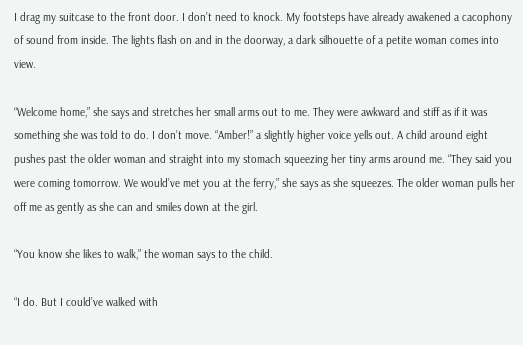I drag my suitcase to the front door. I don’t need to knock. My footsteps have already awakened a cacophony of sound from inside. The lights flash on and in the doorway, a dark silhouette of a petite woman comes into view.

“Welcome home,” she says and stretches her small arms out to me. They were awkward and stiff as if it was something she was told to do. I don’t move. “Amber!” a slightly higher voice yells out. A child around eight pushes past the older woman and straight into my stomach squeezing her tiny arms around me. “They said you were coming tomorrow. We would’ve met you at the ferry,” she says as she squeezes. The older woman pulls her off me as gently as she can and smiles down at the girl.

“You know she likes to walk,” the woman says to the child.

“I do. But I could’ve walked with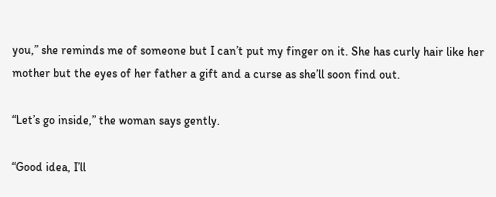you,” she reminds me of someone but I can’t put my finger on it. She has curly hair like her mother but the eyes of her father a gift and a curse as she’ll soon find out.

“Let’s go inside,” the woman says gently.

“Good idea, I’ll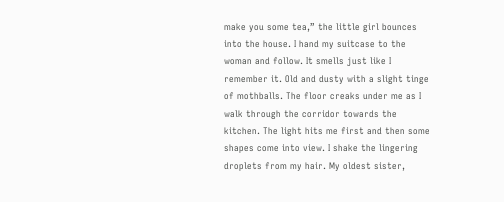make you some tea,” the little girl bounces into the house. I hand my suitcase to the woman and follow. It smells just like I remember it. Old and dusty with a slight tinge of mothballs. The floor creaks under me as I walk through the corridor towards the kitchen. The light hits me first and then some shapes come into view. I shake the lingering droplets from my hair. My oldest sister,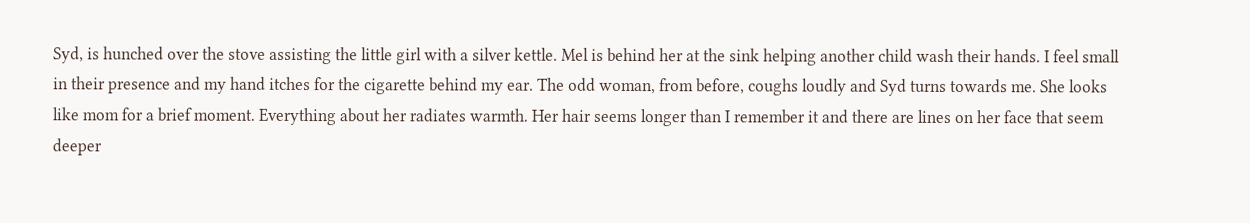Syd, is hunched over the stove assisting the little girl with a silver kettle. Mel is behind her at the sink helping another child wash their hands. I feel small in their presence and my hand itches for the cigarette behind my ear. The odd woman, from before, coughs loudly and Syd turns towards me. She looks like mom for a brief moment. Everything about her radiates warmth. Her hair seems longer than I remember it and there are lines on her face that seem deeper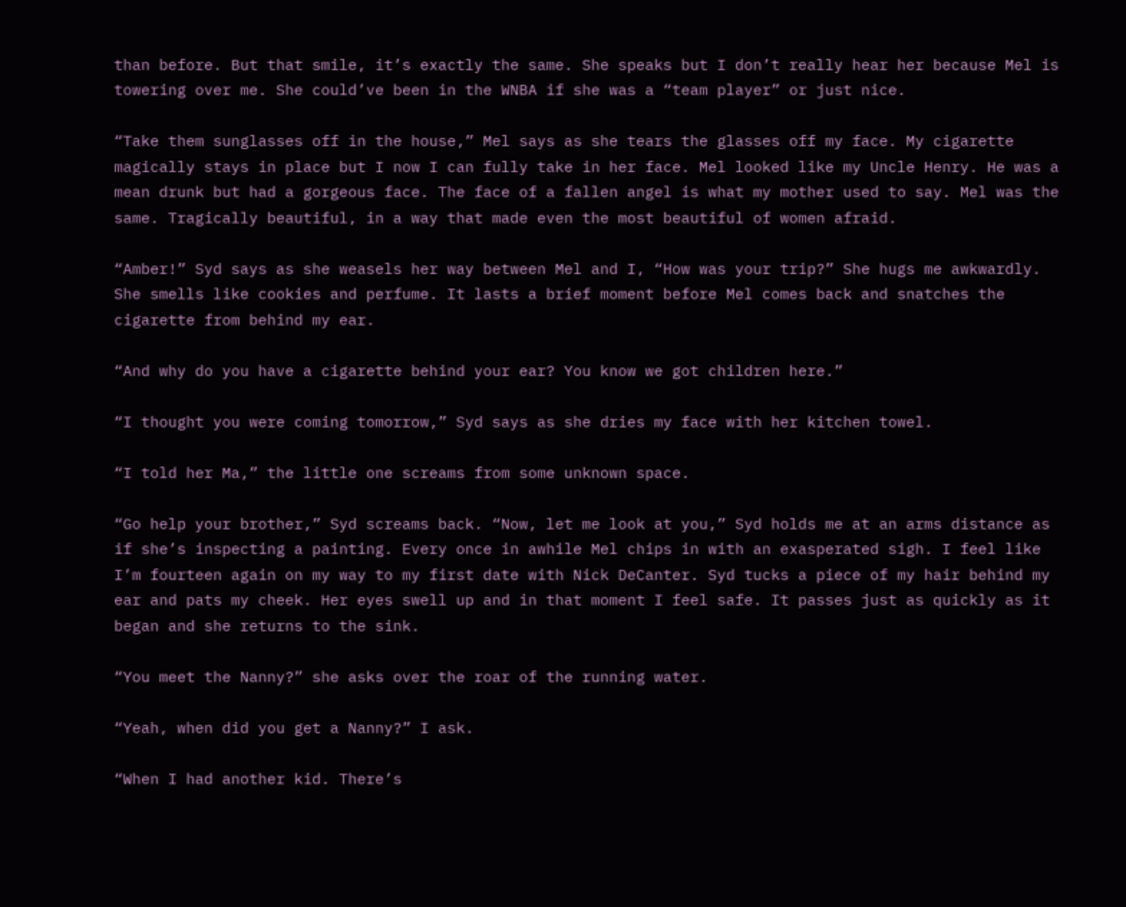than before. But that smile, it’s exactly the same. She speaks but I don’t really hear her because Mel is towering over me. She could’ve been in the WNBA if she was a “team player” or just nice.

“Take them sunglasses off in the house,” Mel says as she tears the glasses off my face. My cigarette magically stays in place but I now I can fully take in her face. Mel looked like my Uncle Henry. He was a mean drunk but had a gorgeous face. The face of a fallen angel is what my mother used to say. Mel was the same. Tragically beautiful, in a way that made even the most beautiful of women afraid.

“Amber!” Syd says as she weasels her way between Mel and I, “How was your trip?” She hugs me awkwardly. She smells like cookies and perfume. It lasts a brief moment before Mel comes back and snatches the cigarette from behind my ear.

“And why do you have a cigarette behind your ear? You know we got children here.”

“I thought you were coming tomorrow,” Syd says as she dries my face with her kitchen towel.

“I told her Ma,” the little one screams from some unknown space.

“Go help your brother,” Syd screams back. “Now, let me look at you,” Syd holds me at an arms distance as if she’s inspecting a painting. Every once in awhile Mel chips in with an exasperated sigh. I feel like I’m fourteen again on my way to my first date with Nick DeCanter. Syd tucks a piece of my hair behind my ear and pats my cheek. Her eyes swell up and in that moment I feel safe. It passes just as quickly as it began and she returns to the sink.

“You meet the Nanny?” she asks over the roar of the running water.

“Yeah, when did you get a Nanny?” I ask.

“When I had another kid. There’s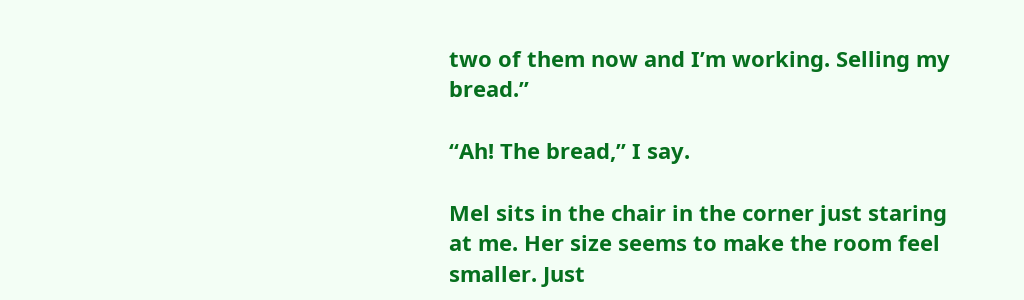two of them now and I’m working. Selling my bread.”

“Ah! The bread,” I say.

Mel sits in the chair in the corner just staring at me. Her size seems to make the room feel smaller. Just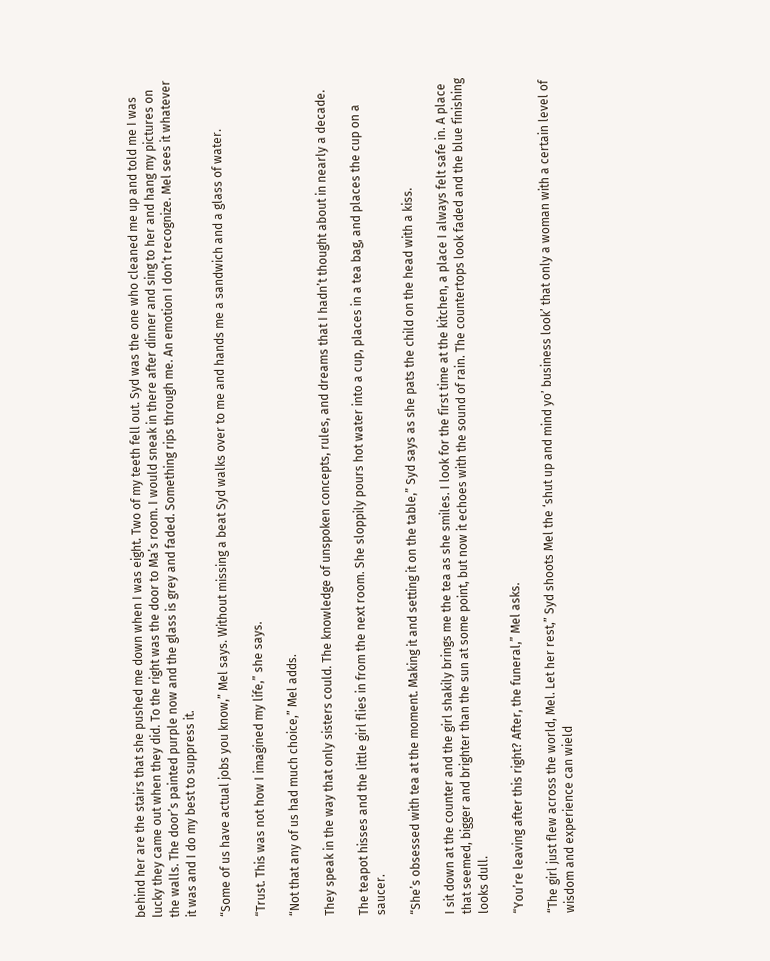behind her are the stairs that she pushed me down when I was eight. Two of my teeth fell out. Syd was the one who cleaned me up and told me I was lucky they came out when they did. To the right was the door to Ma’s room. I would sneak in there after dinner and sing to her and hang my pictures on the walls. The door’s painted purple now and the glass is grey and faded. Something rips through me. An emotion I don’t recognize. Mel sees it whatever it was and I do my best to suppress it.

“Some of us have actual jobs you know,” Mel says. Without missing a beat Syd walks over to me and hands me a sandwich and a glass of water.

“Trust. This was not how I imagined my life,” she says.

“Not that any of us had much choice,” Mel adds.

They speak in the way that only sisters could. The knowledge of unspoken concepts, rules, and dreams that I hadn’t thought about in nearly a decade.

The teapot hisses and the little girl flies in from the next room. She sloppily pours hot water into a cup, places in a tea bag, and places the cup on a saucer.

“She’s obsessed with tea at the moment. Making it and setting it on the table,” Syd says as she pats the child on the head with a kiss.

I sit down at the counter and the girl shakily brings me the tea as she smiles. I look for the first time at the kitchen, a place I always felt safe in. A place that seemed, bigger and brighter than the sun at some point, but now it echoes with the sound of rain. The countertops look faded and the blue finishing looks dull.

“You’re leaving after this right? After, the funeral,” Mel asks.

“The girl just flew across the world, Mel. Let her rest,” Syd shoots Mel the ‘shut up and mind yo’ business look’ that only a woman with a certain level of wisdom and experience can wield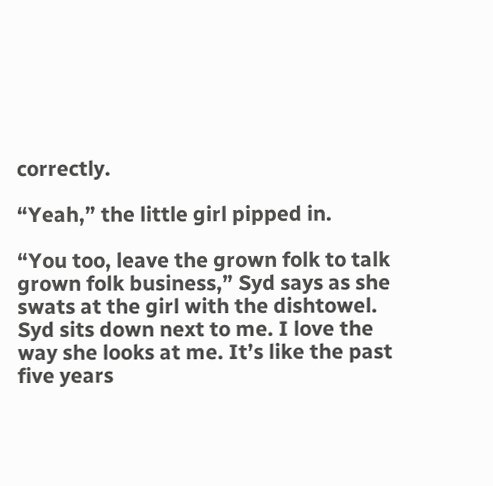correctly.

“Yeah,” the little girl pipped in.

“You too, leave the grown folk to talk grown folk business,” Syd says as she swats at the girl with the dishtowel. Syd sits down next to me. I love the way she looks at me. It’s like the past five years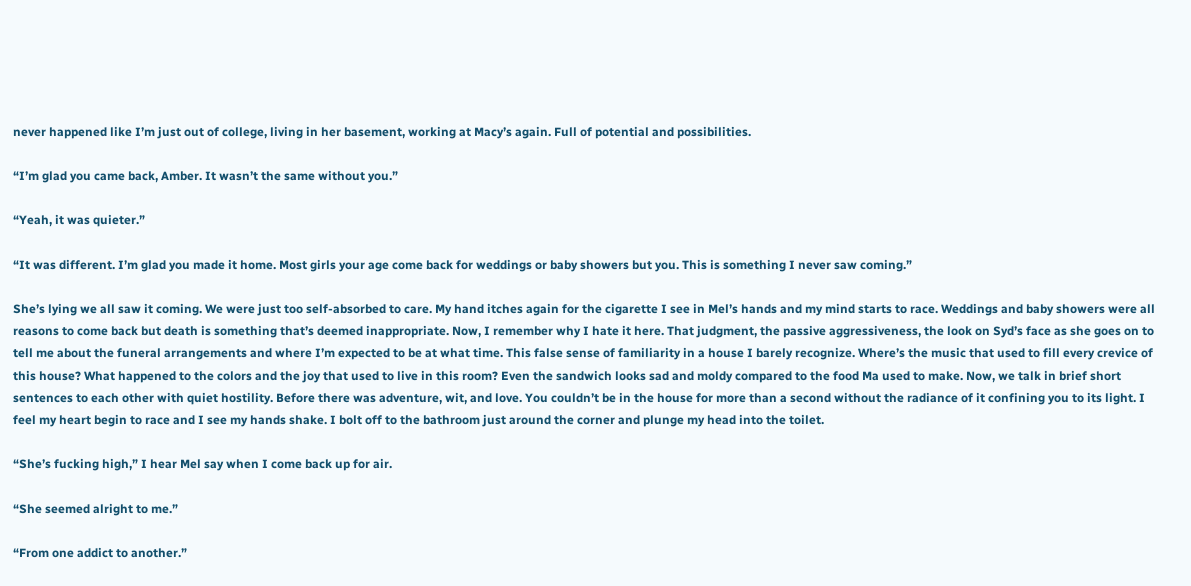never happened like I’m just out of college, living in her basement, working at Macy’s again. Full of potential and possibilities.

“I’m glad you came back, Amber. It wasn’t the same without you.”

“Yeah, it was quieter.”

“It was different. I’m glad you made it home. Most girls your age come back for weddings or baby showers but you. This is something I never saw coming.”

She’s lying we all saw it coming. We were just too self-absorbed to care. My hand itches again for the cigarette I see in Mel’s hands and my mind starts to race. Weddings and baby showers were all reasons to come back but death is something that’s deemed inappropriate. Now, I remember why I hate it here. That judgment, the passive aggressiveness, the look on Syd’s face as she goes on to tell me about the funeral arrangements and where I’m expected to be at what time. This false sense of familiarity in a house I barely recognize. Where’s the music that used to fill every crevice of this house? What happened to the colors and the joy that used to live in this room? Even the sandwich looks sad and moldy compared to the food Ma used to make. Now, we talk in brief short sentences to each other with quiet hostility. Before there was adventure, wit, and love. You couldn’t be in the house for more than a second without the radiance of it confining you to its light. I feel my heart begin to race and I see my hands shake. I bolt off to the bathroom just around the corner and plunge my head into the toilet.

“She’s fucking high,” I hear Mel say when I come back up for air.

“She seemed alright to me.”

“From one addict to another.”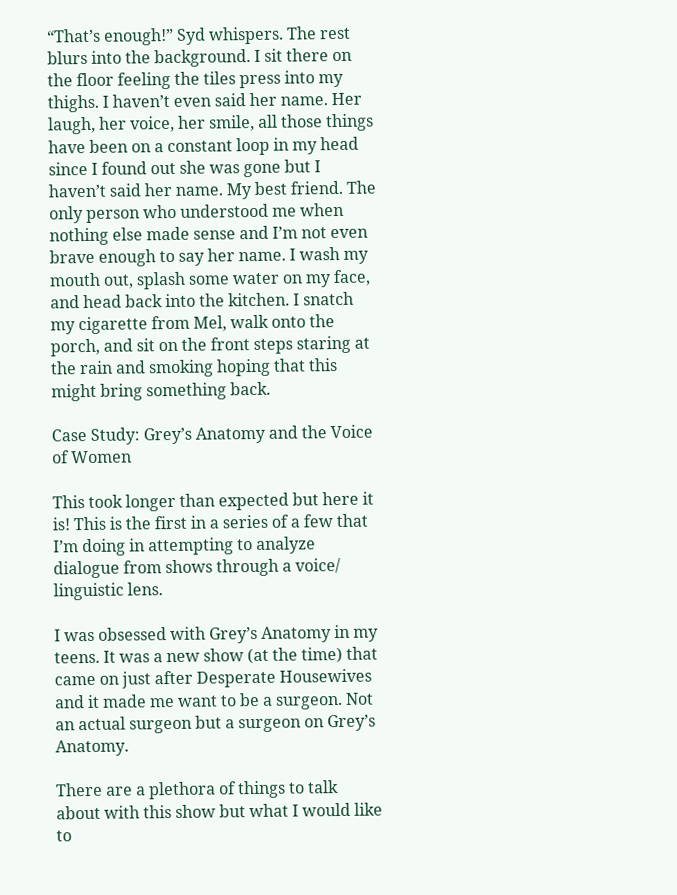“That’s enough!” Syd whispers. The rest blurs into the background. I sit there on the floor feeling the tiles press into my thighs. I haven’t even said her name. Her laugh, her voice, her smile, all those things have been on a constant loop in my head since I found out she was gone but I haven’t said her name. My best friend. The only person who understood me when nothing else made sense and I’m not even brave enough to say her name. I wash my mouth out, splash some water on my face, and head back into the kitchen. I snatch my cigarette from Mel, walk onto the porch, and sit on the front steps staring at the rain and smoking hoping that this might bring something back.

Case Study: Grey’s Anatomy and the Voice of Women

This took longer than expected but here it is! This is the first in a series of a few that I’m doing in attempting to analyze dialogue from shows through a voice/ linguistic lens.

I was obsessed with Grey’s Anatomy in my teens. It was a new show (at the time) that came on just after Desperate Housewives and it made me want to be a surgeon. Not an actual surgeon but a surgeon on Grey’s Anatomy.

There are a plethora of things to talk about with this show but what I would like to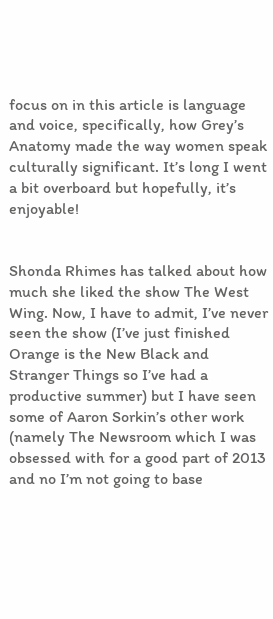focus on in this article is language and voice, specifically, how Grey’s Anatomy made the way women speak culturally significant. It’s long I went a bit overboard but hopefully, it’s enjoyable!


Shonda Rhimes has talked about how much she liked the show The West Wing. Now, I have to admit, I’ve never seen the show (I’ve just finished Orange is the New Black and Stranger Things so I’ve had a productive summer) but I have seen some of Aaron Sorkin’s other work (namely The Newsroom which I was obsessed with for a good part of 2013 and no I’m not going to base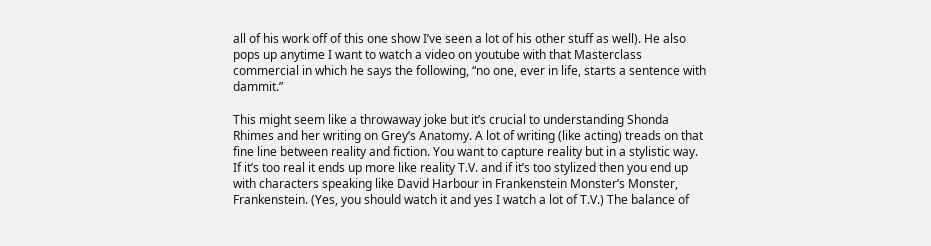all of his work off of this one show I’ve seen a lot of his other stuff as well). He also pops up anytime I want to watch a video on youtube with that Masterclass commercial in which he says the following, “no one, ever in life, starts a sentence with dammit.”

This might seem like a throwaway joke but it’s crucial to understanding Shonda Rhimes and her writing on Grey’s Anatomy. A lot of writing (like acting) treads on that fine line between reality and fiction. You want to capture reality but in a stylistic way. If it’s too real it ends up more like reality T.V. and if it’s too stylized then you end up with characters speaking like David Harbour in Frankenstein Monster’s Monster, Frankenstein. (Yes, you should watch it and yes I watch a lot of T.V.) The balance of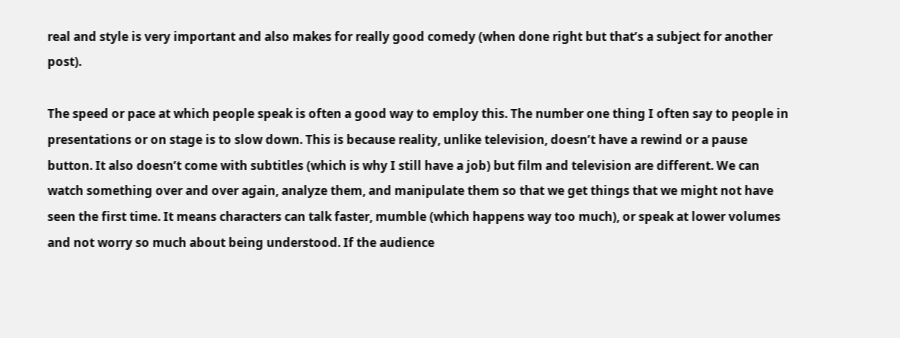real and style is very important and also makes for really good comedy (when done right but that’s a subject for another post).

The speed or pace at which people speak is often a good way to employ this. The number one thing I often say to people in presentations or on stage is to slow down. This is because reality, unlike television, doesn’t have a rewind or a pause button. It also doesn’t come with subtitles (which is why I still have a job) but film and television are different. We can watch something over and over again, analyze them, and manipulate them so that we get things that we might not have seen the first time. It means characters can talk faster, mumble (which happens way too much), or speak at lower volumes and not worry so much about being understood. If the audience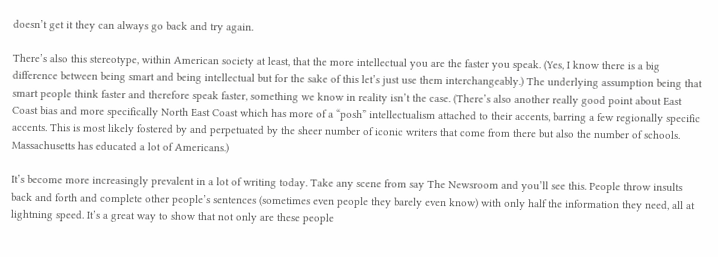doesn’t get it they can always go back and try again.

There’s also this stereotype, within American society at least, that the more intellectual you are the faster you speak. (Yes, I know there is a big difference between being smart and being intellectual but for the sake of this let’s just use them interchangeably.) The underlying assumption being that smart people think faster and therefore speak faster, something we know in reality isn’t the case. (There’s also another really good point about East Coast bias and more specifically North East Coast which has more of a “posh” intellectualism attached to their accents, barring a few regionally specific accents. This is most likely fostered by and perpetuated by the sheer number of iconic writers that come from there but also the number of schools. Massachusetts has educated a lot of Americans.)

It’s become more increasingly prevalent in a lot of writing today. Take any scene from say The Newsroom and you’ll see this. People throw insults back and forth and complete other people’s sentences (sometimes even people they barely even know) with only half the information they need, all at lightning speed. It’s a great way to show that not only are these people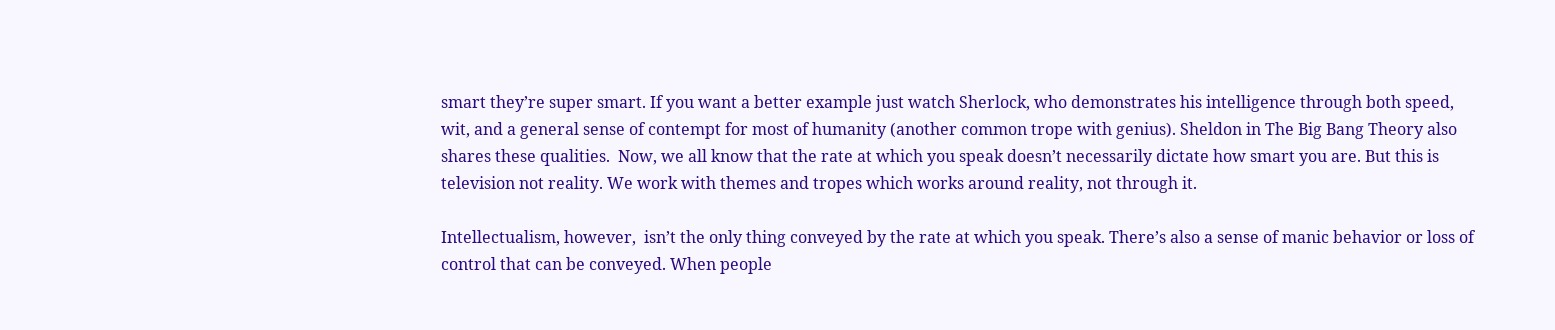smart they’re super smart. If you want a better example just watch Sherlock, who demonstrates his intelligence through both speed, wit, and a general sense of contempt for most of humanity (another common trope with genius). Sheldon in The Big Bang Theory also shares these qualities.  Now, we all know that the rate at which you speak doesn’t necessarily dictate how smart you are. But this is television not reality. We work with themes and tropes which works around reality, not through it.

Intellectualism, however,  isn’t the only thing conveyed by the rate at which you speak. There’s also a sense of manic behavior or loss of control that can be conveyed. When people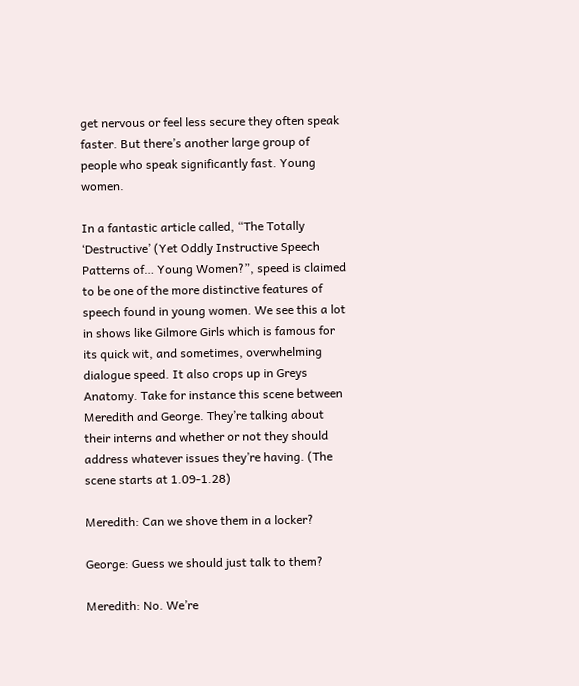get nervous or feel less secure they often speak faster. But there’s another large group of people who speak significantly fast. Young women.

In a fantastic article called, “The Totally ‘Destructive’ (Yet Oddly Instructive Speech Patterns of… Young Women?”, speed is claimed to be one of the more distinctive features of speech found in young women. We see this a lot in shows like Gilmore Girls which is famous for its quick wit, and sometimes, overwhelming dialogue speed. It also crops up in Greys Anatomy. Take for instance this scene between Meredith and George. They’re talking about their interns and whether or not they should address whatever issues they’re having. (The scene starts at 1.09-1.28)

Meredith: Can we shove them in a locker?

George: Guess we should just talk to them?

Meredith: No. We’re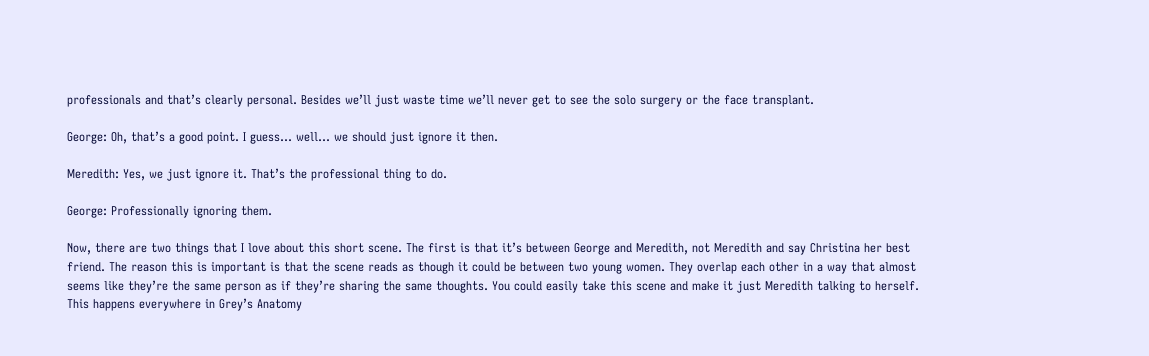professionals and that’s clearly personal. Besides we’ll just waste time we’ll never get to see the solo surgery or the face transplant.

George: Oh, that’s a good point. I guess… well… we should just ignore it then.

Meredith: Yes, we just ignore it. That’s the professional thing to do.

George: Professionally ignoring them.

Now, there are two things that I love about this short scene. The first is that it’s between George and Meredith, not Meredith and say Christina her best friend. The reason this is important is that the scene reads as though it could be between two young women. They overlap each other in a way that almost seems like they’re the same person as if they’re sharing the same thoughts. You could easily take this scene and make it just Meredith talking to herself. This happens everywhere in Grey’s Anatomy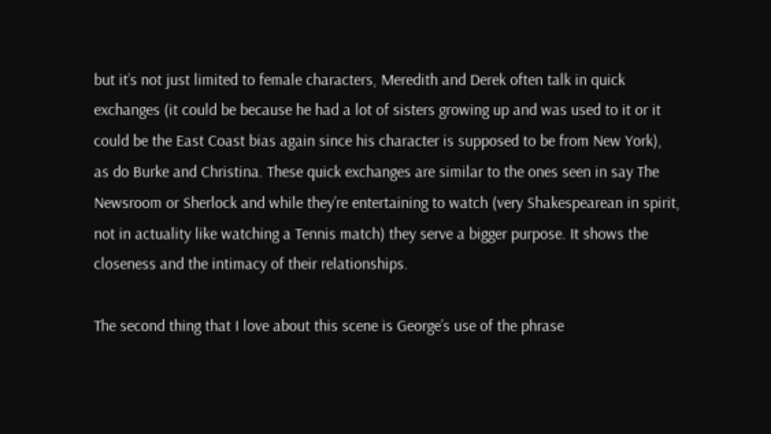but it’s not just limited to female characters, Meredith and Derek often talk in quick exchanges (it could be because he had a lot of sisters growing up and was used to it or it could be the East Coast bias again since his character is supposed to be from New York), as do Burke and Christina. These quick exchanges are similar to the ones seen in say The Newsroom or Sherlock and while they’re entertaining to watch (very Shakespearean in spirit, not in actuality like watching a Tennis match) they serve a bigger purpose. It shows the closeness and the intimacy of their relationships.

The second thing that I love about this scene is George’s use of the phrase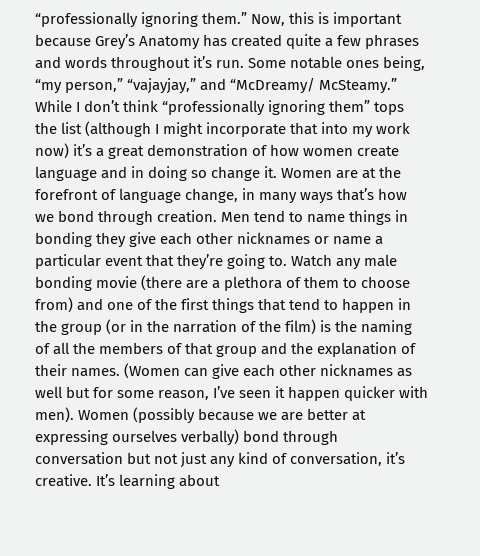“professionally ignoring them.” Now, this is important because Grey’s Anatomy has created quite a few phrases and words throughout it’s run. Some notable ones being, “my person,” “vajayjay,” and “McDreamy/ McSteamy.” While I don’t think “professionally ignoring them” tops the list (although I might incorporate that into my work now) it’s a great demonstration of how women create language and in doing so change it. Women are at the forefront of language change, in many ways that’s how we bond through creation. Men tend to name things in bonding they give each other nicknames or name a particular event that they’re going to. Watch any male bonding movie (there are a plethora of them to choose from) and one of the first things that tend to happen in the group (or in the narration of the film) is the naming of all the members of that group and the explanation of their names. (Women can give each other nicknames as well but for some reason, I’ve seen it happen quicker with men). Women (possibly because we are better at expressing ourselves verbally) bond through conversation but not just any kind of conversation, it’s creative. It’s learning about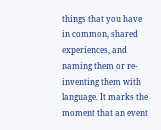things that you have in common, shared experiences, and naming them or re-inventing them with language. It marks the moment that an event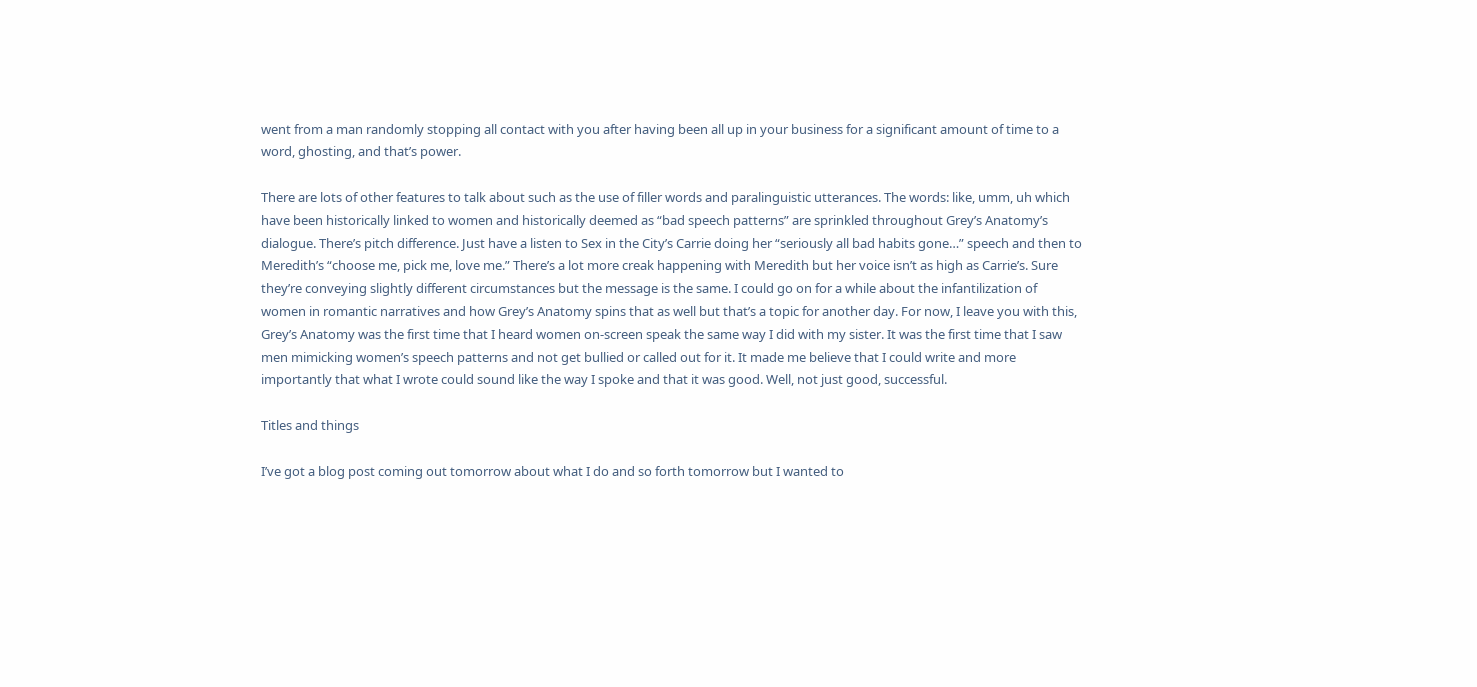went from a man randomly stopping all contact with you after having been all up in your business for a significant amount of time to a word, ghosting, and that’s power.

There are lots of other features to talk about such as the use of filler words and paralinguistic utterances. The words: like, umm, uh which have been historically linked to women and historically deemed as “bad speech patterns” are sprinkled throughout Grey’s Anatomy’s dialogue. There’s pitch difference. Just have a listen to Sex in the City’s Carrie doing her “seriously all bad habits gone…” speech and then to Meredith’s “choose me, pick me, love me.” There’s a lot more creak happening with Meredith but her voice isn’t as high as Carrie’s. Sure they’re conveying slightly different circumstances but the message is the same. I could go on for a while about the infantilization of women in romantic narratives and how Grey’s Anatomy spins that as well but that’s a topic for another day. For now, I leave you with this, Grey’s Anatomy was the first time that I heard women on-screen speak the same way I did with my sister. It was the first time that I saw men mimicking women’s speech patterns and not get bullied or called out for it. It made me believe that I could write and more importantly that what I wrote could sound like the way I spoke and that it was good. Well, not just good, successful.

Titles and things

I’ve got a blog post coming out tomorrow about what I do and so forth tomorrow but I wanted to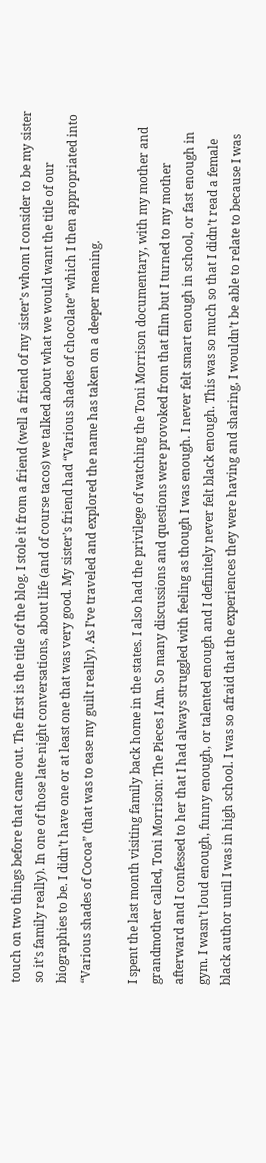touch on two things before that came out. The first is the title of the blog. I stole it from a friend (well a friend of my sister’s whom I consider to be my sister so it’s family really). In one of those late-night conversations, about life (and of course tacos) we talked about what we would want the title of our biographies to be. I didn’t have one or at least one that was very good. My sister’s friend had “Various shades of chocolate” which I then appropriated into “Various shades of Cocoa” (that was to ease my guilt really). As I’ve traveled and explored the name has taken on a deeper meaning.

I spent the last month visiting family back home in the states. I also had the privilege of watching the Toni Morrison documentary, with my mother and grandmother called, Toni Morrison: The Pieces I Am. So many discussions and questions were provoked from that film but I turned to my mother afterward and I confessed to her that I had always struggled with feeling as though I was enough. I never felt smart enough in school, or fast enough in gym. I wasn’t loud enough, funny enough, or talented enough and I definitely never felt black enough. This was so much so that I didn’t read a female black author until I was in high school. I was so afraid that the experiences they were having and sharing, I wouldn’t be able to relate to because I was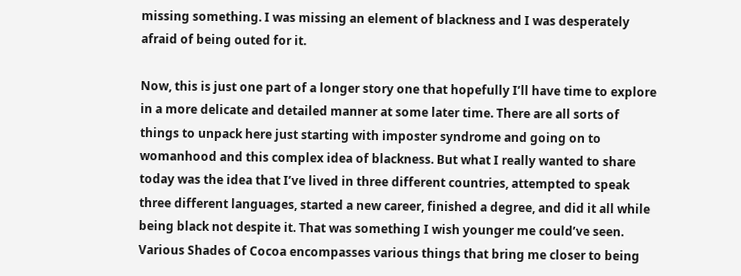missing something. I was missing an element of blackness and I was desperately afraid of being outed for it.

Now, this is just one part of a longer story one that hopefully I’ll have time to explore in a more delicate and detailed manner at some later time. There are all sorts of things to unpack here just starting with imposter syndrome and going on to womanhood and this complex idea of blackness. But what I really wanted to share today was the idea that I’ve lived in three different countries, attempted to speak three different languages, started a new career, finished a degree, and did it all while being black not despite it. That was something I wish younger me could’ve seen. Various Shades of Cocoa encompasses various things that bring me closer to being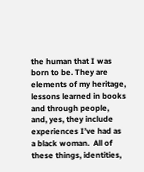the human that I was born to be. They are elements of my heritage, lessons learned in books and through people, and, yes, they include experiences I’ve had as a black woman.  All of these things, identities,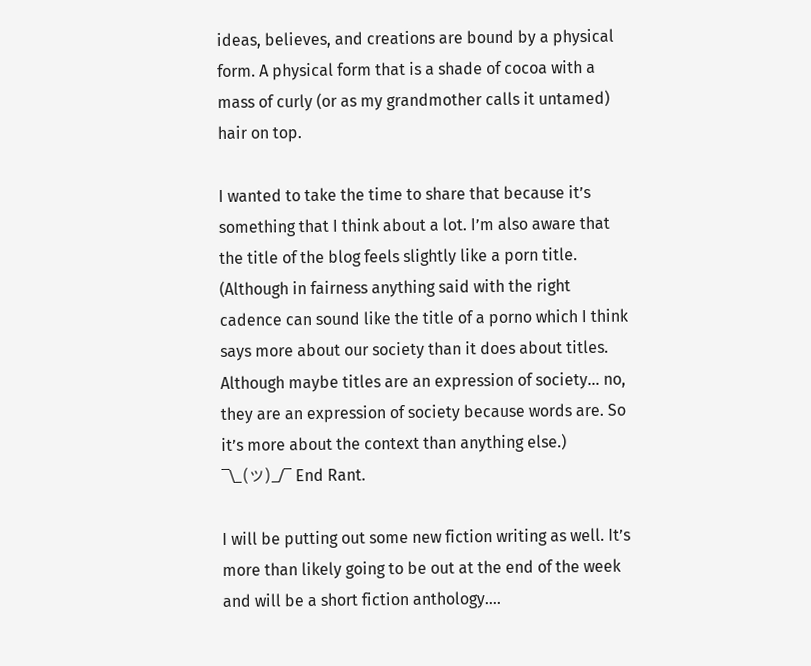ideas, believes, and creations are bound by a physical form. A physical form that is a shade of cocoa with a mass of curly (or as my grandmother calls it untamed) hair on top.

I wanted to take the time to share that because it’s something that I think about a lot. I’m also aware that the title of the blog feels slightly like a porn title.  (Although in fairness anything said with the right cadence can sound like the title of a porno which I think says more about our society than it does about titles. Although maybe titles are an expression of society… no, they are an expression of society because words are. So it’s more about the context than anything else.) ¯\_(ツ)_/¯ End Rant.

I will be putting out some new fiction writing as well. It’s more than likely going to be out at the end of the week and will be a short fiction anthology….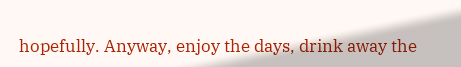hopefully. Anyway, enjoy the days, drink away the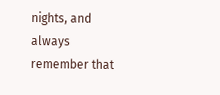nights, and always remember that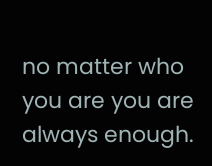no matter who you are you are always enough.